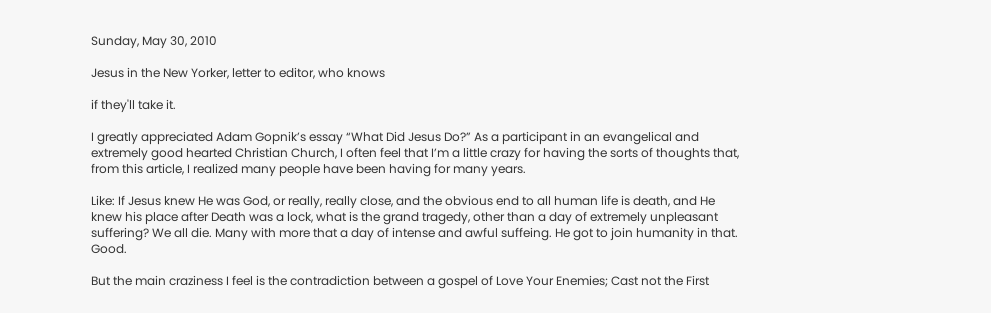Sunday, May 30, 2010

Jesus in the New Yorker, letter to editor, who knows

if they'll take it.

I greatly appreciated Adam Gopnik’s essay “What Did Jesus Do?” As a participant in an evangelical and extremely good hearted Christian Church, I often feel that I’m a little crazy for having the sorts of thoughts that, from this article, I realized many people have been having for many years.

Like: If Jesus knew He was God, or really, really close, and the obvious end to all human life is death, and He knew his place after Death was a lock, what is the grand tragedy, other than a day of extremely unpleasant suffering? We all die. Many with more that a day of intense and awful suffeing. He got to join humanity in that. Good.

But the main craziness I feel is the contradiction between a gospel of Love Your Enemies; Cast not the First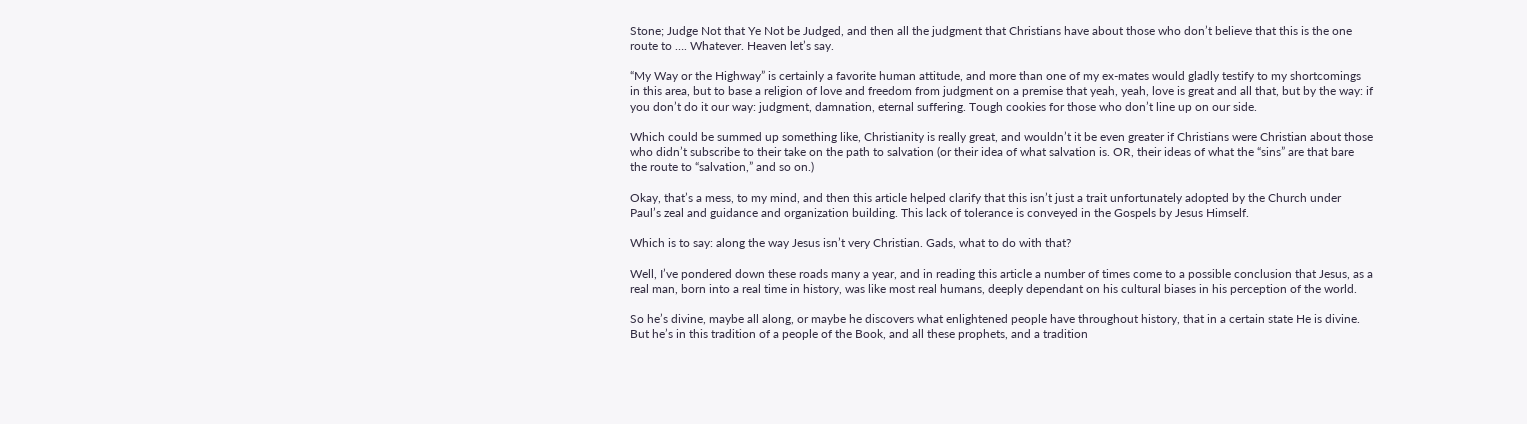Stone; Judge Not that Ye Not be Judged, and then all the judgment that Christians have about those who don’t believe that this is the one route to …. Whatever. Heaven let’s say.

“My Way or the Highway” is certainly a favorite human attitude, and more than one of my ex-mates would gladly testify to my shortcomings in this area, but to base a religion of love and freedom from judgment on a premise that yeah, yeah, love is great and all that, but by the way: if you don’t do it our way: judgment, damnation, eternal suffering. Tough cookies for those who don’t line up on our side.

Which could be summed up something like, Christianity is really great, and wouldn’t it be even greater if Christians were Christian about those who didn’t subscribe to their take on the path to salvation (or their idea of what salvation is. OR, their ideas of what the “sins” are that bare the route to “salvation,” and so on.)

Okay, that’s a mess, to my mind, and then this article helped clarify that this isn’t just a trait unfortunately adopted by the Church under Paul’s zeal and guidance and organization building. This lack of tolerance is conveyed in the Gospels by Jesus Himself.

Which is to say: along the way Jesus isn’t very Christian. Gads, what to do with that?

Well, I’ve pondered down these roads many a year, and in reading this article a number of times come to a possible conclusion that Jesus, as a real man, born into a real time in history, was like most real humans, deeply dependant on his cultural biases in his perception of the world.

So he’s divine, maybe all along, or maybe he discovers what enlightened people have throughout history, that in a certain state He is divine. But he’s in this tradition of a people of the Book, and all these prophets, and a tradition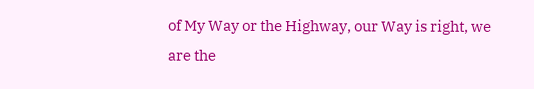of My Way or the Highway, our Way is right, we are the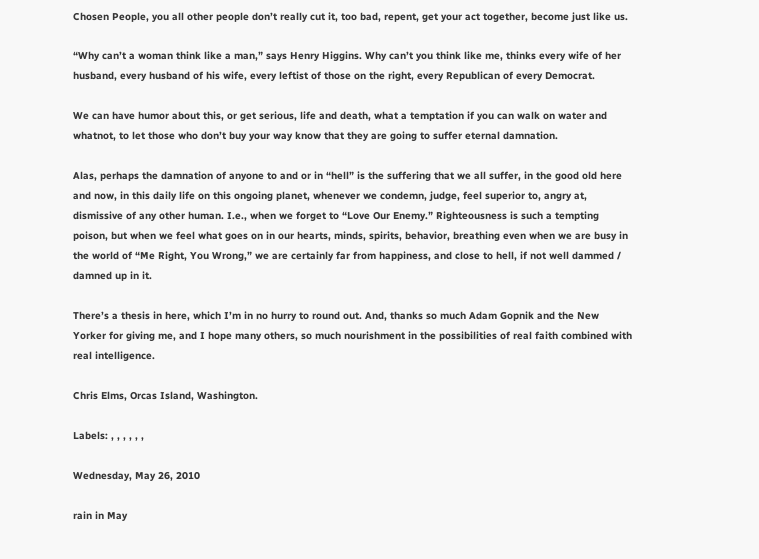Chosen People, you all other people don’t really cut it, too bad, repent, get your act together, become just like us.

“Why can’t a woman think like a man,” says Henry Higgins. Why can’t you think like me, thinks every wife of her husband, every husband of his wife, every leftist of those on the right, every Republican of every Democrat.

We can have humor about this, or get serious, life and death, what a temptation if you can walk on water and whatnot, to let those who don’t buy your way know that they are going to suffer eternal damnation.

Alas, perhaps the damnation of anyone to and or in “hell” is the suffering that we all suffer, in the good old here and now, in this daily life on this ongoing planet, whenever we condemn, judge, feel superior to, angry at, dismissive of any other human. I.e., when we forget to “Love Our Enemy.” Righteousness is such a tempting poison, but when we feel what goes on in our hearts, minds, spirits, behavior, breathing even when we are busy in the world of “Me Right, You Wrong,” we are certainly far from happiness, and close to hell, if not well dammed / damned up in it.

There’s a thesis in here, which I’m in no hurry to round out. And, thanks so much Adam Gopnik and the New Yorker for giving me, and I hope many others, so much nourishment in the possibilities of real faith combined with real intelligence.

Chris Elms, Orcas Island, Washington.

Labels: , , , , , ,

Wednesday, May 26, 2010

rain in May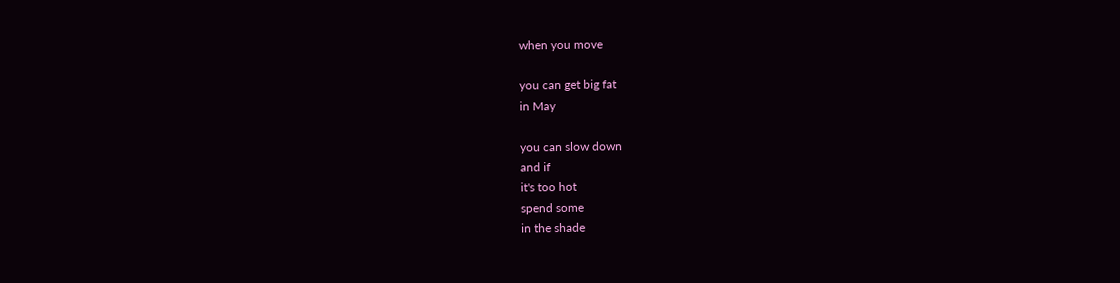when you move

you can get big fat
in May

you can slow down
and if
it's too hot
spend some
in the shade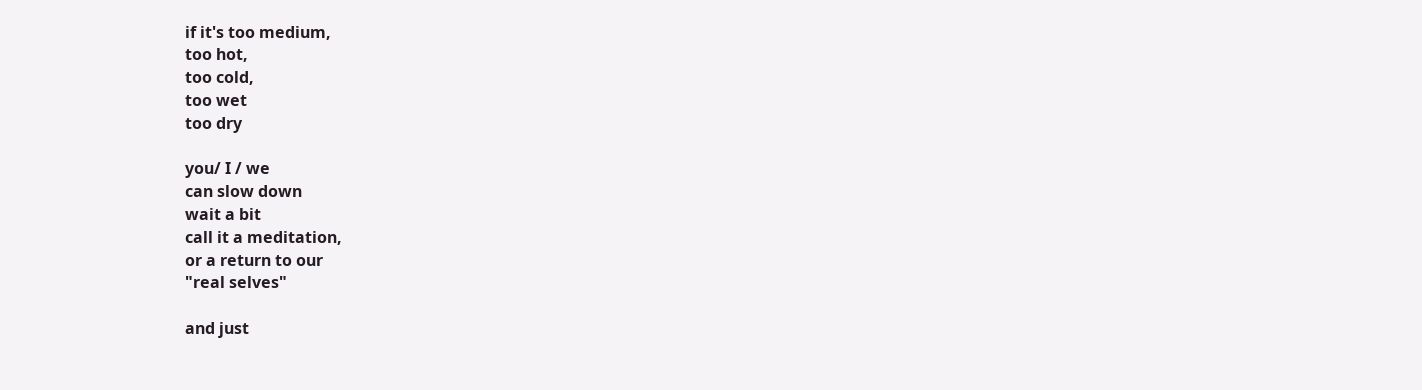if it's too medium,
too hot,
too cold,
too wet
too dry

you/ I / we
can slow down
wait a bit
call it a meditation,
or a return to our
"real selves"

and just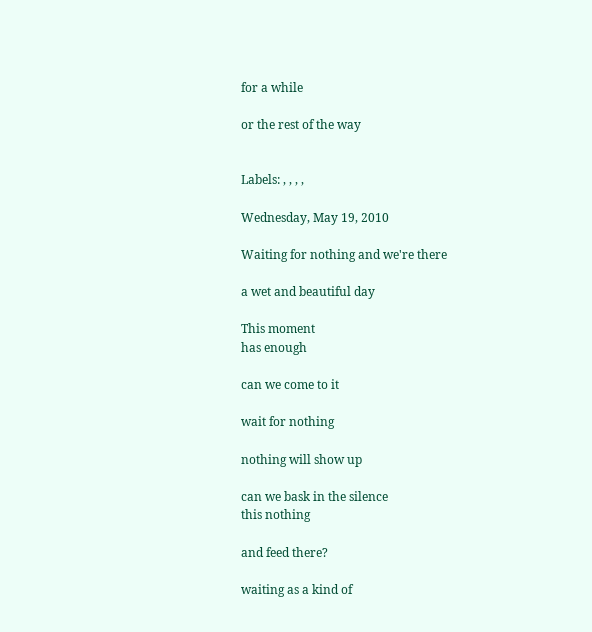for a while

or the rest of the way


Labels: , , , ,

Wednesday, May 19, 2010

Waiting for nothing and we're there

a wet and beautiful day

This moment
has enough

can we come to it

wait for nothing

nothing will show up

can we bask in the silence
this nothing

and feed there?

waiting as a kind of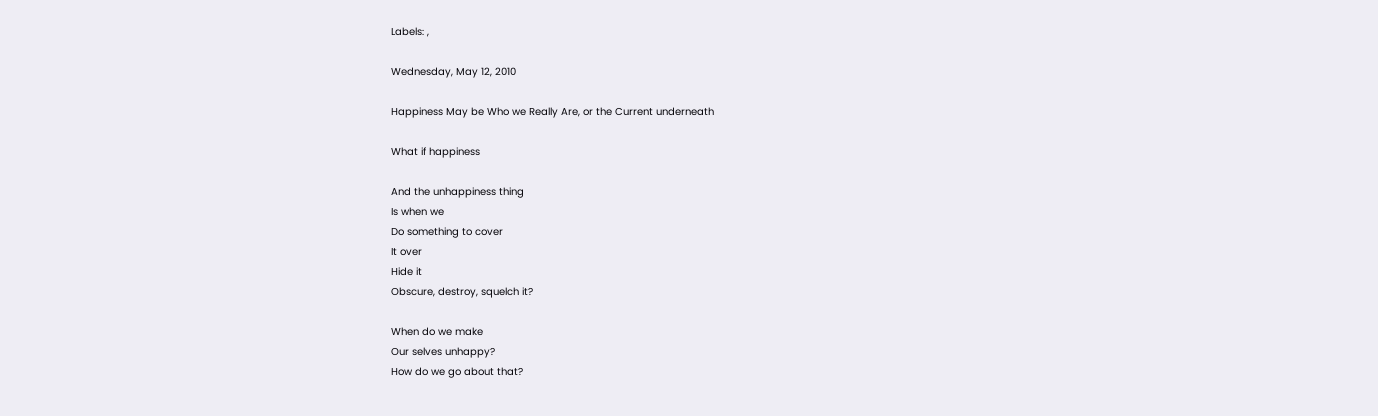Labels: ,

Wednesday, May 12, 2010

Happiness May be Who we Really Are, or the Current underneath

What if happiness

And the unhappiness thing
Is when we
Do something to cover
It over
Hide it
Obscure, destroy, squelch it?

When do we make
Our selves unhappy?
How do we go about that?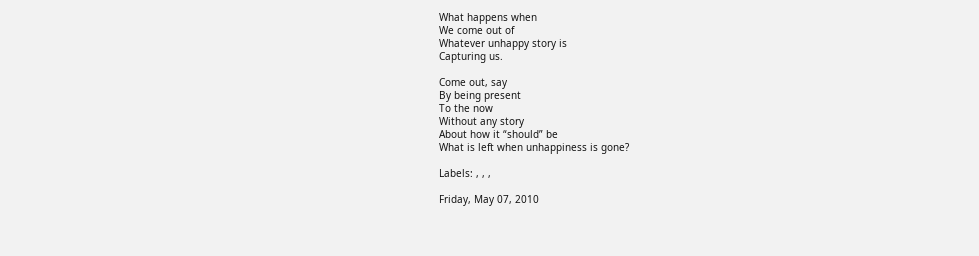What happens when
We come out of
Whatever unhappy story is
Capturing us.

Come out, say
By being present
To the now
Without any story
About how it “should” be
What is left when unhappiness is gone?

Labels: , , ,

Friday, May 07, 2010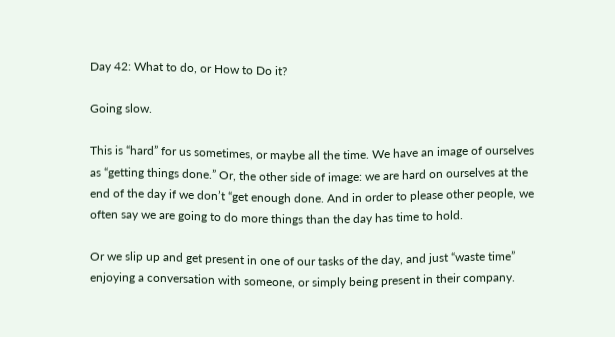Day 42: What to do, or How to Do it?

Going slow.

This is “hard” for us sometimes, or maybe all the time. We have an image of ourselves as “getting things done.” Or, the other side of image: we are hard on ourselves at the end of the day if we don’t “get enough done. And in order to please other people, we often say we are going to do more things than the day has time to hold.

Or we slip up and get present in one of our tasks of the day, and just “waste time” enjoying a conversation with someone, or simply being present in their company.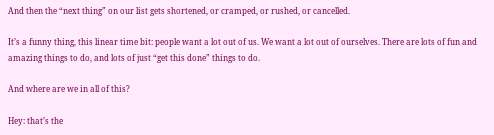And then the “next thing” on our list gets shortened, or cramped, or rushed, or cancelled.

It’s a funny thing, this linear time bit: people want a lot out of us. We want a lot out of ourselves. There are lots of fun and amazing things to do, and lots of just “get this done” things to do.

And where are we in all of this?

Hey: that’s the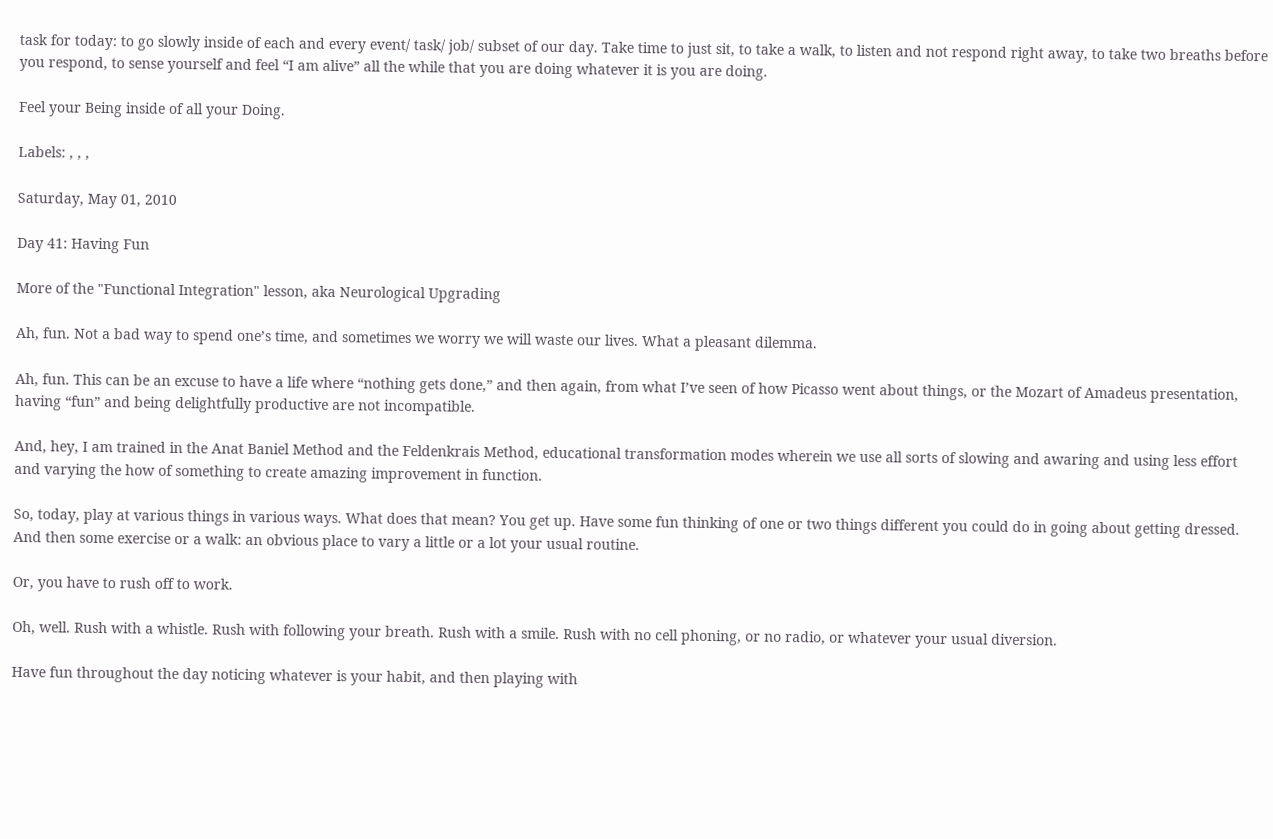task for today: to go slowly inside of each and every event/ task/ job/ subset of our day. Take time to just sit, to take a walk, to listen and not respond right away, to take two breaths before you respond, to sense yourself and feel “I am alive” all the while that you are doing whatever it is you are doing.

Feel your Being inside of all your Doing.

Labels: , , ,

Saturday, May 01, 2010

Day 41: Having Fun

More of the "Functional Integration" lesson, aka Neurological Upgrading

Ah, fun. Not a bad way to spend one’s time, and sometimes we worry we will waste our lives. What a pleasant dilemma.

Ah, fun. This can be an excuse to have a life where “nothing gets done,” and then again, from what I’ve seen of how Picasso went about things, or the Mozart of Amadeus presentation, having “fun” and being delightfully productive are not incompatible.

And, hey, I am trained in the Anat Baniel Method and the Feldenkrais Method, educational transformation modes wherein we use all sorts of slowing and awaring and using less effort and varying the how of something to create amazing improvement in function.

So, today, play at various things in various ways. What does that mean? You get up. Have some fun thinking of one or two things different you could do in going about getting dressed. And then some exercise or a walk: an obvious place to vary a little or a lot your usual routine.

Or, you have to rush off to work.

Oh, well. Rush with a whistle. Rush with following your breath. Rush with a smile. Rush with no cell phoning, or no radio, or whatever your usual diversion.

Have fun throughout the day noticing whatever is your habit, and then playing with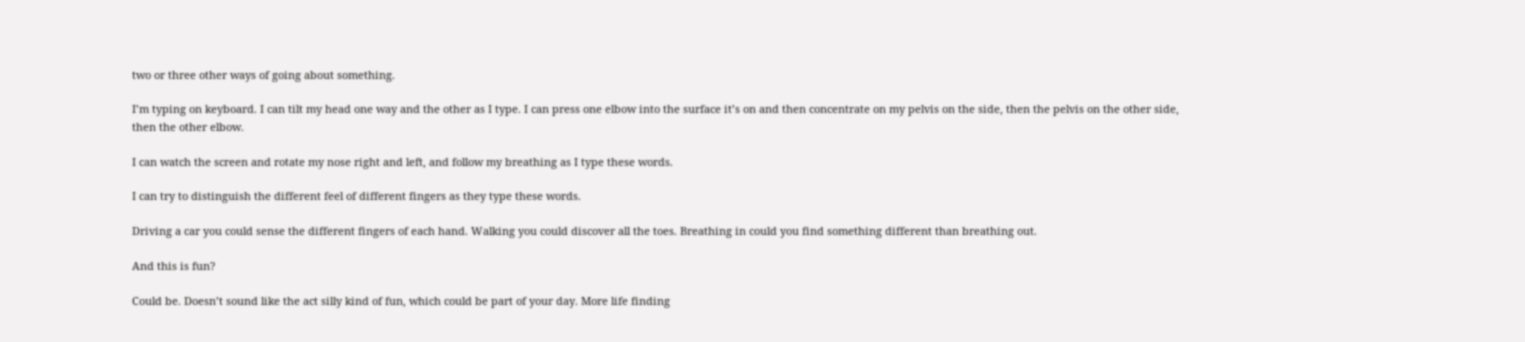two or three other ways of going about something.

I’m typing on keyboard. I can tilt my head one way and the other as I type. I can press one elbow into the surface it’s on and then concentrate on my pelvis on the side, then the pelvis on the other side, then the other elbow.

I can watch the screen and rotate my nose right and left, and follow my breathing as I type these words.

I can try to distinguish the different feel of different fingers as they type these words.

Driving a car you could sense the different fingers of each hand. Walking you could discover all the toes. Breathing in could you find something different than breathing out.

And this is fun?

Could be. Doesn’t sound like the act silly kind of fun, which could be part of your day. More life finding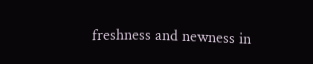freshness and newness in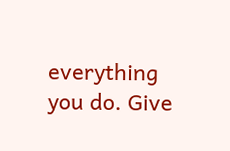everything you do. Give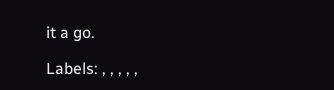it a go.

Labels: , , , , ,